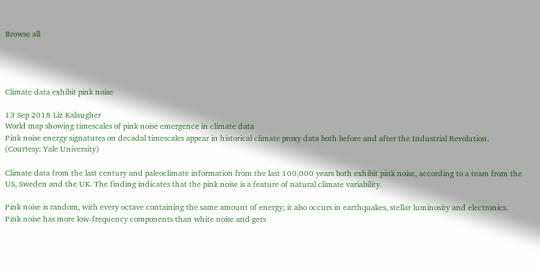Browse all




Climate data exhibit pink noise

13 Sep 2018 Liz Kalaugher
World map showing timescales of pink noise emergence in climate data
Pink noise energy signatures on decadal timescales appear in historical climate proxy data both before and after the Industrial Revolution. (Courtesy: Yale University)

Climate data from the last century and paleoclimate information from the last 100,000 years both exhibit pink noise, according to a team from the US, Sweden and the UK. The finding indicates that the pink noise is a feature of natural climate variability.

Pink noise is random, with every octave containing the same amount of energy; it also occurs in earthquakes, stellar luminosity and electronics. Pink noise has more low-frequency components than white noise and gets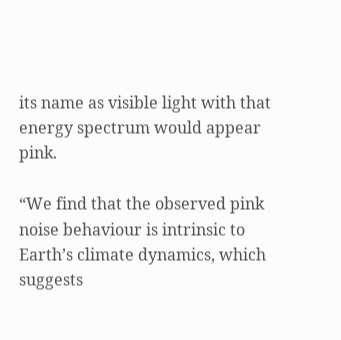its name as visible light with that energy spectrum would appear pink.

“We find that the observed pink noise behaviour is intrinsic to Earth’s climate dynamics, which suggests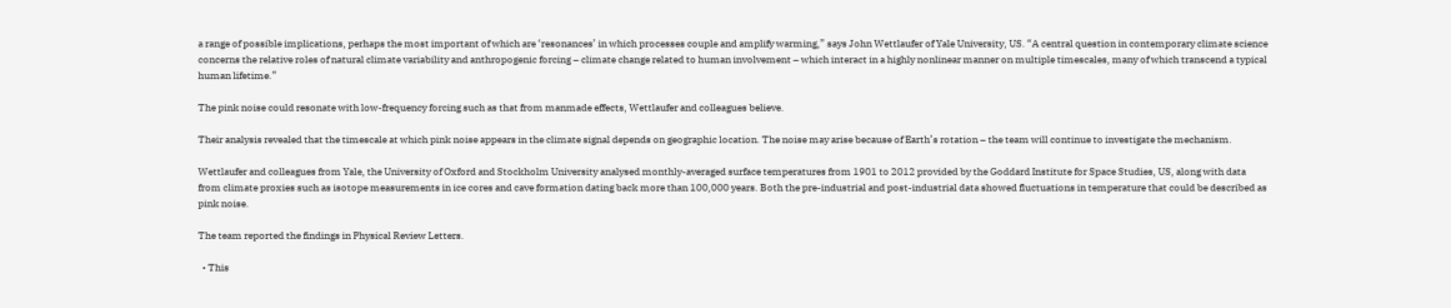a range of possible implications, perhaps the most important of which are ‘resonances’ in which processes couple and amplify warming,” says John Wettlaufer of Yale University, US. “A central question in contemporary climate science concerns the relative roles of natural climate variability and anthropogenic forcing – climate change related to human involvement – which interact in a highly nonlinear manner on multiple timescales, many of which transcend a typical human lifetime.”

The pink noise could resonate with low-frequency forcing such as that from manmade effects, Wettlaufer and colleagues believe.

Their analysis revealed that the timescale at which pink noise appears in the climate signal depends on geographic location. The noise may arise because of Earth’s rotation – the team will continue to investigate the mechanism.

Wettlaufer and colleagues from Yale, the University of Oxford and Stockholm University analysed monthly-averaged surface temperatures from 1901 to 2012 provided by the Goddard Institute for Space Studies, US, along with data from climate proxies such as isotope measurements in ice cores and cave formation dating back more than 100,000 years. Both the pre-industrial and post-industrial data showed fluctuations in temperature that could be described as pink noise.

The team reported the findings in Physical Review Letters.

  • This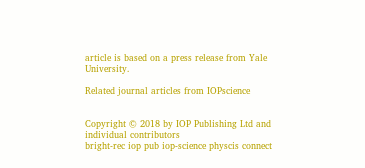article is based on a press release from Yale University.

Related journal articles from IOPscience


Copyright © 2018 by IOP Publishing Ltd and individual contributors
bright-rec iop pub iop-science physcis connect